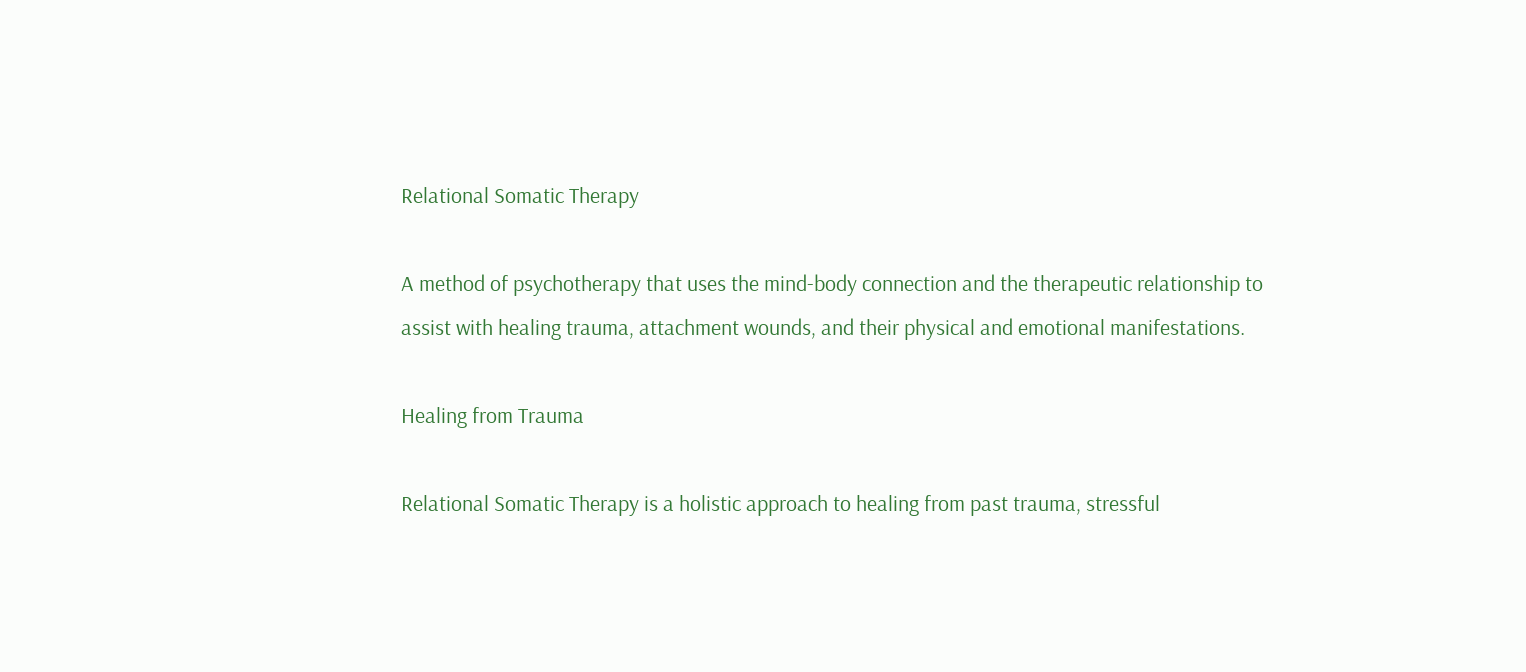Relational Somatic Therapy

A method of psychotherapy that uses the mind-body connection and the therapeutic relationship to assist with healing trauma, attachment wounds, and their physical and emotional manifestations.

Healing from Trauma

Relational Somatic Therapy is a holistic approach to healing from past trauma, stressful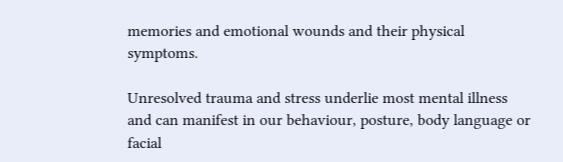memories and emotional wounds and their physical symptoms.

Unresolved trauma and stress underlie most mental illness and can manifest in our behaviour, posture, body language or facial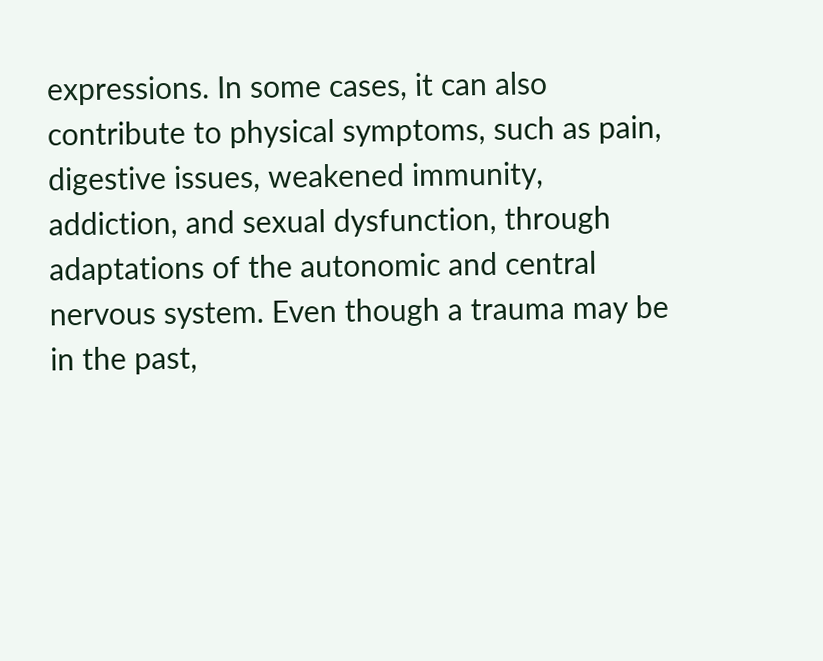expressions. In some cases, it can also contribute to physical symptoms, such as pain, digestive issues, weakened immunity, addiction, and sexual dysfunction, through adaptations of the autonomic and central nervous system. Even though a trauma may be in the past,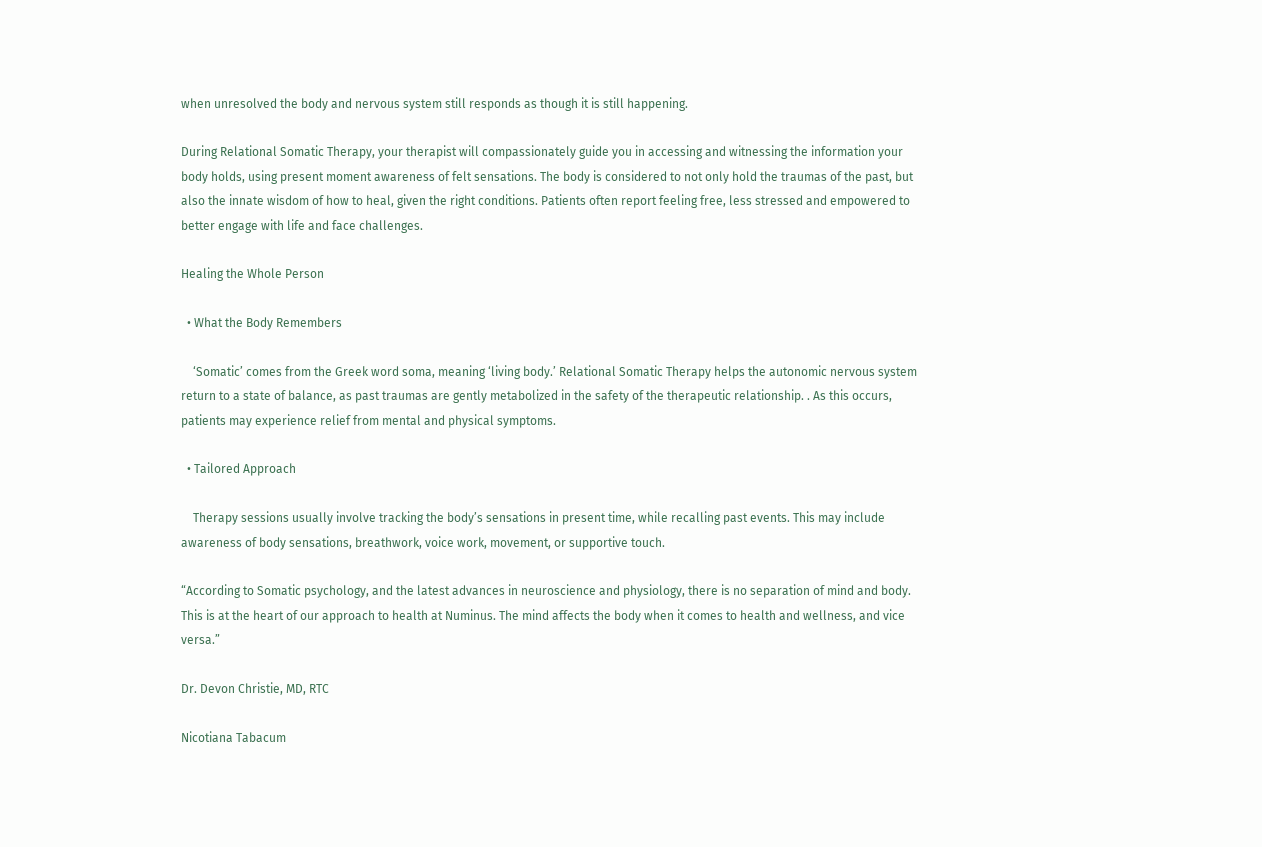when unresolved the body and nervous system still responds as though it is still happening.

During Relational Somatic Therapy, your therapist will compassionately guide you in accessing and witnessing the information your body holds, using present moment awareness of felt sensations. The body is considered to not only hold the traumas of the past, but also the innate wisdom of how to heal, given the right conditions. Patients often report feeling free, less stressed and empowered to better engage with life and face challenges.

Healing the Whole Person

  • What the Body Remembers

    ‘Somatic’ comes from the Greek word soma, meaning ‘living body.’ Relational Somatic Therapy helps the autonomic nervous system return to a state of balance, as past traumas are gently metabolized in the safety of the therapeutic relationship. . As this occurs, patients may experience relief from mental and physical symptoms.

  • Tailored Approach

    Therapy sessions usually involve tracking the body’s sensations in present time, while recalling past events. This may include awareness of body sensations, breathwork, voice work, movement, or supportive touch.

“According to Somatic psychology, and the latest advances in neuroscience and physiology, there is no separation of mind and body. This is at the heart of our approach to health at Numinus. The mind affects the body when it comes to health and wellness, and vice versa.”

Dr. Devon Christie, MD, RTC

Nicotiana Tabacum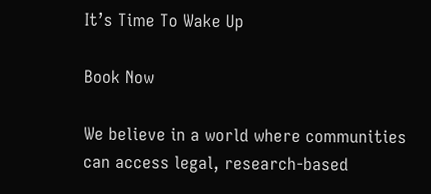It’s Time To Wake Up

Book Now

We believe in a world where communities can access legal, research-based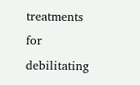treatments for debilitating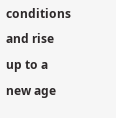conditions and rise up to a new age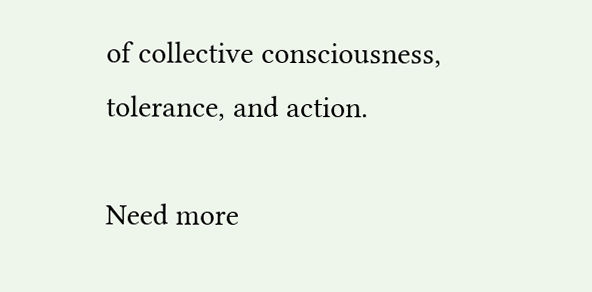of collective consciousness, tolerance, and action.

Need more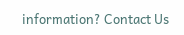information? Contact Us